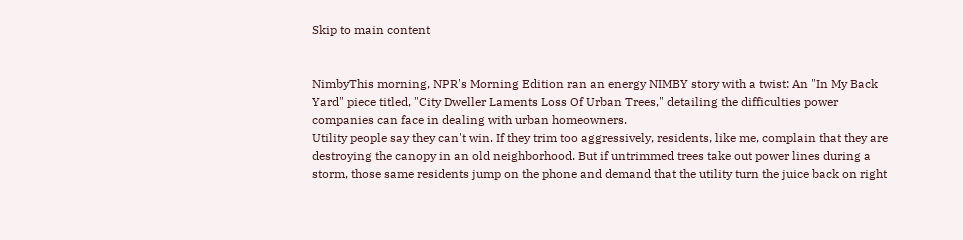Skip to main content


NimbyThis morning, NPR's Morning Edition ran an energy NIMBY story with a twist: An "In My Back Yard" piece titled, "City Dweller Laments Loss Of Urban Trees," detailing the difficulties power companies can face in dealing with urban homeowners.
Utility people say they can't win. If they trim too aggressively, residents, like me, complain that they are destroying the canopy in an old neighborhood. But if untrimmed trees take out power lines during a storm, those same residents jump on the phone and demand that the utility turn the juice back on right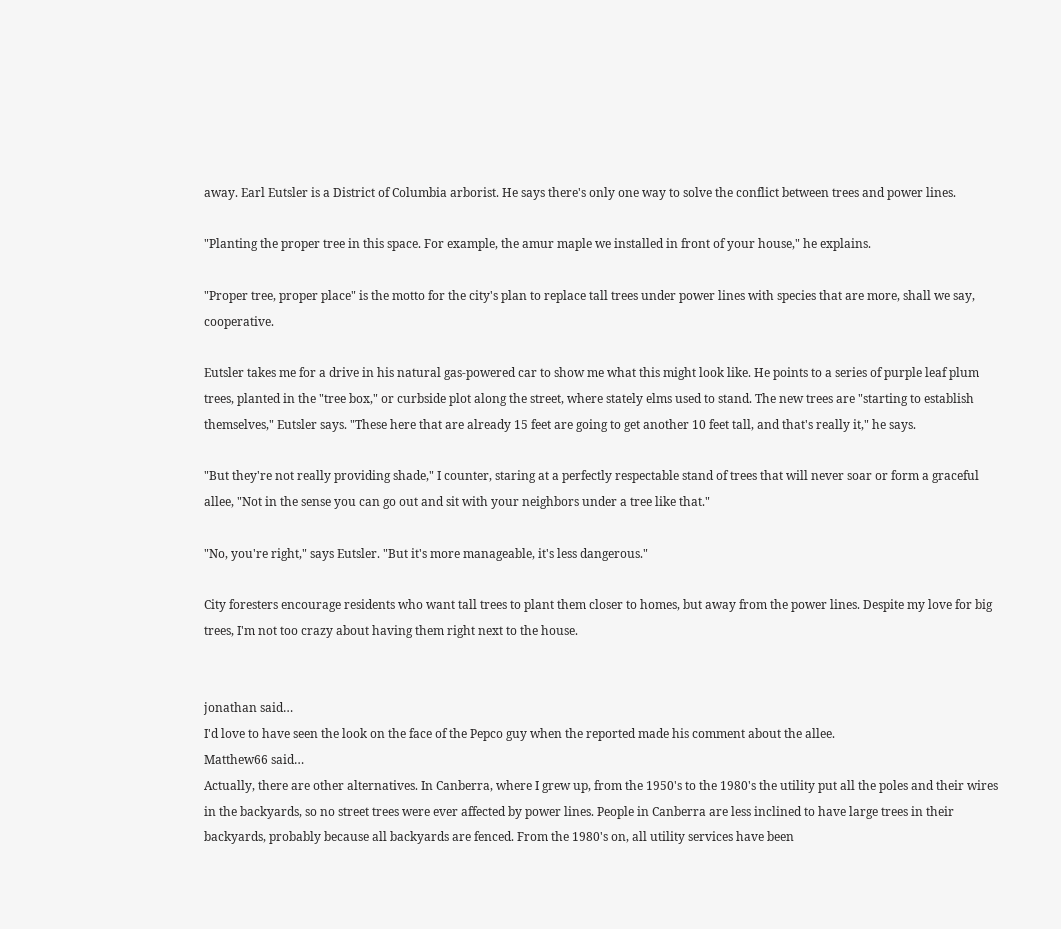away. Earl Eutsler is a District of Columbia arborist. He says there's only one way to solve the conflict between trees and power lines.

"Planting the proper tree in this space. For example, the amur maple we installed in front of your house," he explains.

"Proper tree, proper place" is the motto for the city's plan to replace tall trees under power lines with species that are more, shall we say, cooperative.

Eutsler takes me for a drive in his natural gas-powered car to show me what this might look like. He points to a series of purple leaf plum trees, planted in the "tree box," or curbside plot along the street, where stately elms used to stand. The new trees are "starting to establish themselves," Eutsler says. "These here that are already 15 feet are going to get another 10 feet tall, and that's really it," he says.

"But they're not really providing shade," I counter, staring at a perfectly respectable stand of trees that will never soar or form a graceful allee, "Not in the sense you can go out and sit with your neighbors under a tree like that."

"No, you're right," says Eutsler. "But it's more manageable, it's less dangerous."

City foresters encourage residents who want tall trees to plant them closer to homes, but away from the power lines. Despite my love for big trees, I'm not too crazy about having them right next to the house.


jonathan said…
I'd love to have seen the look on the face of the Pepco guy when the reported made his comment about the allee.
Matthew66 said…
Actually, there are other alternatives. In Canberra, where I grew up, from the 1950's to the 1980's the utility put all the poles and their wires in the backyards, so no street trees were ever affected by power lines. People in Canberra are less inclined to have large trees in their backyards, probably because all backyards are fenced. From the 1980's on, all utility services have been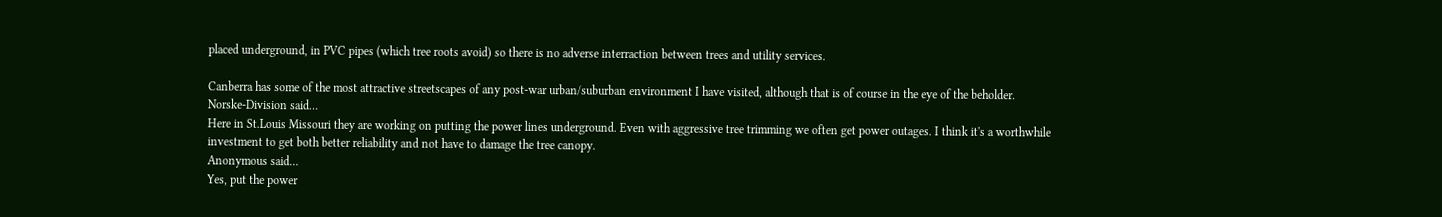placed underground, in PVC pipes (which tree roots avoid) so there is no adverse interraction between trees and utility services.

Canberra has some of the most attractive streetscapes of any post-war urban/suburban environment I have visited, although that is of course in the eye of the beholder.
Norske-Division said…
Here in St.Louis Missouri they are working on putting the power lines underground. Even with aggressive tree trimming we often get power outages. I think it's a worthwhile investment to get both better reliability and not have to damage the tree canopy.
Anonymous said…
Yes, put the power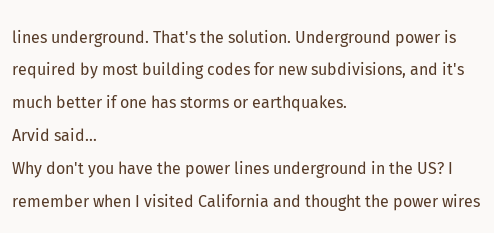lines underground. That's the solution. Underground power is required by most building codes for new subdivisions, and it's much better if one has storms or earthquakes.
Arvid said…
Why don't you have the power lines underground in the US? I remember when I visited California and thought the power wires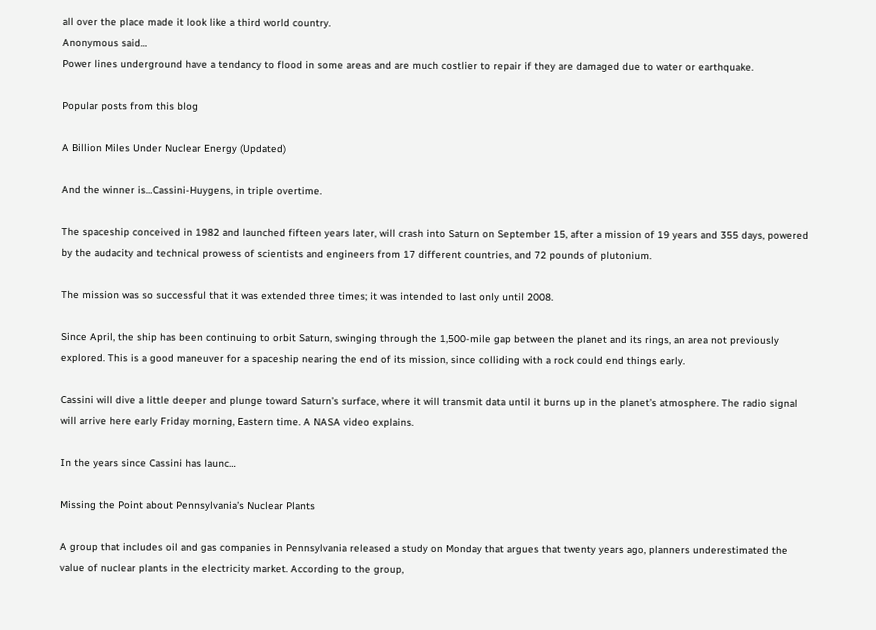all over the place made it look like a third world country.
Anonymous said…
Power lines underground have a tendancy to flood in some areas and are much costlier to repair if they are damaged due to water or earthquake.

Popular posts from this blog

A Billion Miles Under Nuclear Energy (Updated)

And the winner is…Cassini-Huygens, in triple overtime.

The spaceship conceived in 1982 and launched fifteen years later, will crash into Saturn on September 15, after a mission of 19 years and 355 days, powered by the audacity and technical prowess of scientists and engineers from 17 different countries, and 72 pounds of plutonium.

The mission was so successful that it was extended three times; it was intended to last only until 2008.

Since April, the ship has been continuing to orbit Saturn, swinging through the 1,500-mile gap between the planet and its rings, an area not previously explored. This is a good maneuver for a spaceship nearing the end of its mission, since colliding with a rock could end things early.

Cassini will dive a little deeper and plunge toward Saturn’s surface, where it will transmit data until it burns up in the planet’s atmosphere. The radio signal will arrive here early Friday morning, Eastern time. A NASA video explains.

In the years since Cassini has launc…

Missing the Point about Pennsylvania’s Nuclear Plants

A group that includes oil and gas companies in Pennsylvania released a study on Monday that argues that twenty years ago, planners underestimated the value of nuclear plants in the electricity market. According to the group,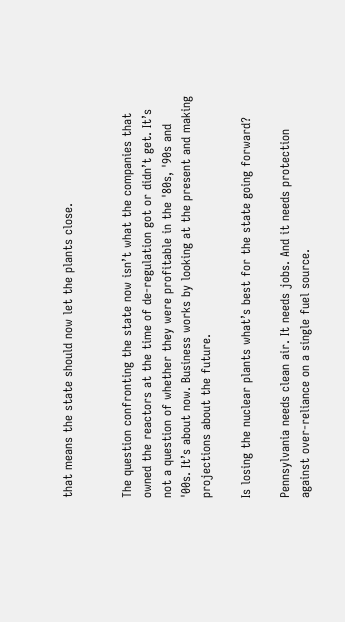that means the state should now let the plants close.


The question confronting the state now isn’t what the companies that owned the reactors at the time of de-regulation got or didn’t get. It’s not a question of whether they were profitable in the '80s, '90s and '00s. It’s about now. Business works by looking at the present and making projections about the future.

Is losing the nuclear plants what’s best for the state going forward?

Pennsylvania needs clean air. It needs jobs. And it needs protection against over-reliance on a single fuel source.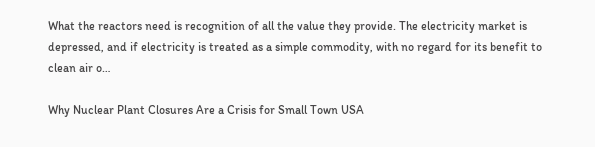What the reactors need is recognition of all the value they provide. The electricity market is depressed, and if electricity is treated as a simple commodity, with no regard for its benefit to clean air o…

Why Nuclear Plant Closures Are a Crisis for Small Town USA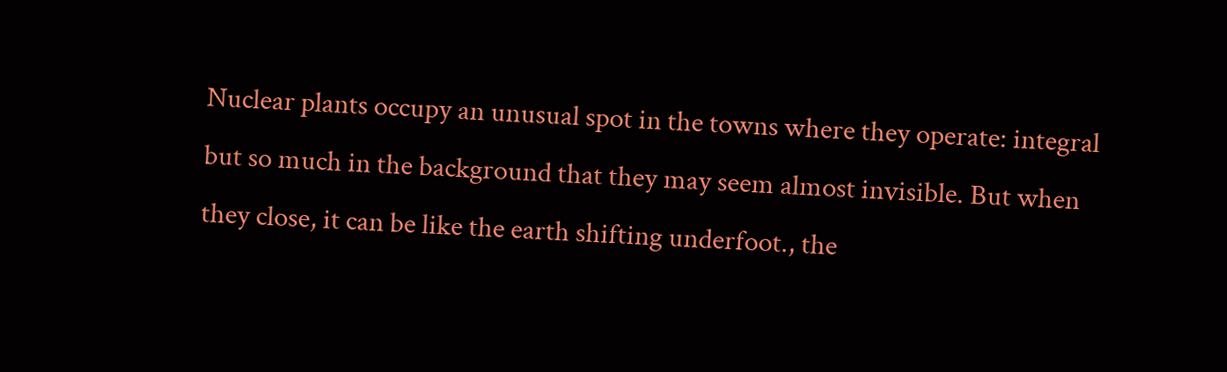Nuclear plants occupy an unusual spot in the towns where they operate: integral but so much in the background that they may seem almost invisible. But when they close, it can be like the earth shifting underfoot., the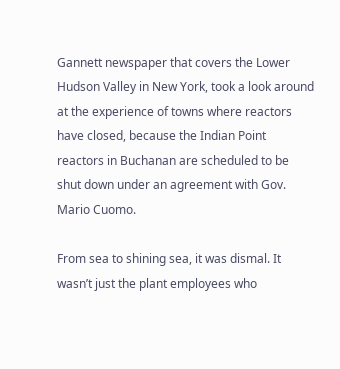Gannett newspaper that covers the Lower Hudson Valley in New York, took a look around at the experience of towns where reactors have closed, because the Indian Point reactors in Buchanan are scheduled to be shut down under an agreement with Gov. Mario Cuomo.

From sea to shining sea, it was dismal. It wasn’t just the plant employees who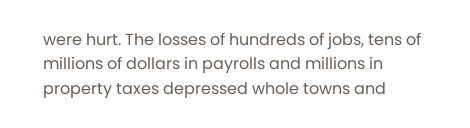were hurt. The losses of hundreds of jobs, tens of millions of dollars in payrolls and millions in property taxes depressed whole towns and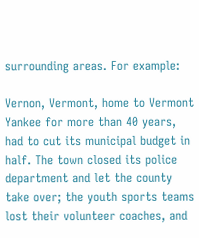surrounding areas. For example:

Vernon, Vermont, home to Vermont Yankee for more than 40 years, had to cut its municipal budget in half. The town closed its police department and let the county take over; the youth sports teams lost their volunteer coaches, and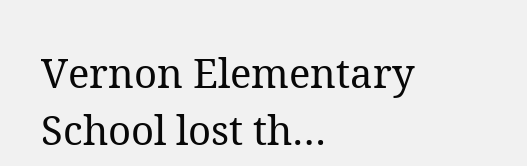Vernon Elementary School lost th…